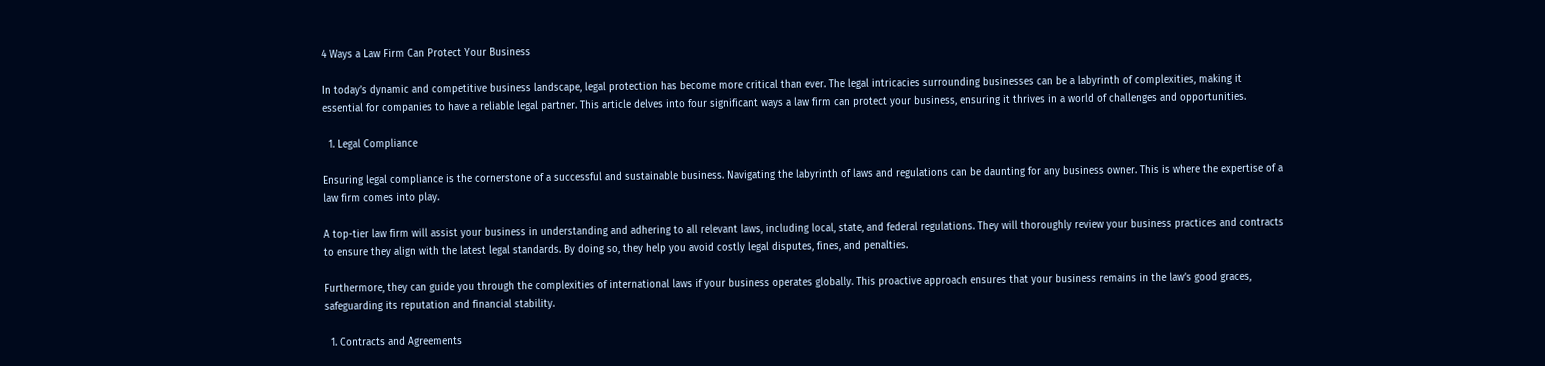4 Ways a Law Firm Can Protect Your Business

In today’s dynamic and competitive business landscape, legal protection has become more critical than ever. The legal intricacies surrounding businesses can be a labyrinth of complexities, making it essential for companies to have a reliable legal partner. This article delves into four significant ways a law firm can protect your business, ensuring it thrives in a world of challenges and opportunities.

  1. Legal Compliance

Ensuring legal compliance is the cornerstone of a successful and sustainable business. Navigating the labyrinth of laws and regulations can be daunting for any business owner. This is where the expertise of a law firm comes into play.

A top-tier law firm will assist your business in understanding and adhering to all relevant laws, including local, state, and federal regulations. They will thoroughly review your business practices and contracts to ensure they align with the latest legal standards. By doing so, they help you avoid costly legal disputes, fines, and penalties.

Furthermore, they can guide you through the complexities of international laws if your business operates globally. This proactive approach ensures that your business remains in the law’s good graces, safeguarding its reputation and financial stability.

  1. Contracts and Agreements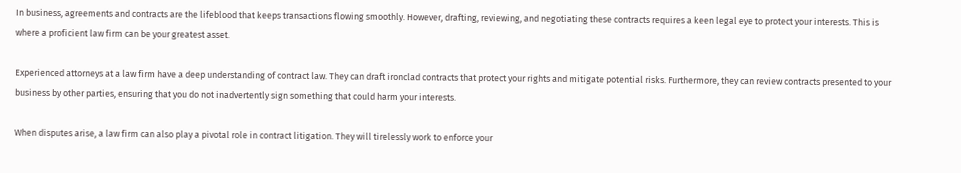In business, agreements and contracts are the lifeblood that keeps transactions flowing smoothly. However, drafting, reviewing, and negotiating these contracts requires a keen legal eye to protect your interests. This is where a proficient law firm can be your greatest asset.

Experienced attorneys at a law firm have a deep understanding of contract law. They can draft ironclad contracts that protect your rights and mitigate potential risks. Furthermore, they can review contracts presented to your business by other parties, ensuring that you do not inadvertently sign something that could harm your interests.

When disputes arise, a law firm can also play a pivotal role in contract litigation. They will tirelessly work to enforce your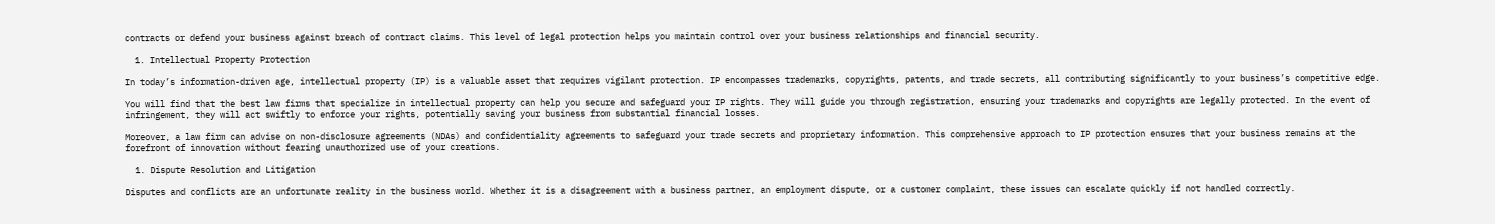contracts or defend your business against breach of contract claims. This level of legal protection helps you maintain control over your business relationships and financial security.

  1. Intellectual Property Protection

In today’s information-driven age, intellectual property (IP) is a valuable asset that requires vigilant protection. IP encompasses trademarks, copyrights, patents, and trade secrets, all contributing significantly to your business’s competitive edge.

You will find that the best law firms that specialize in intellectual property can help you secure and safeguard your IP rights. They will guide you through registration, ensuring your trademarks and copyrights are legally protected. In the event of infringement, they will act swiftly to enforce your rights, potentially saving your business from substantial financial losses.

Moreover, a law firm can advise on non-disclosure agreements (NDAs) and confidentiality agreements to safeguard your trade secrets and proprietary information. This comprehensive approach to IP protection ensures that your business remains at the forefront of innovation without fearing unauthorized use of your creations.

  1. Dispute Resolution and Litigation

Disputes and conflicts are an unfortunate reality in the business world. Whether it is a disagreement with a business partner, an employment dispute, or a customer complaint, these issues can escalate quickly if not handled correctly.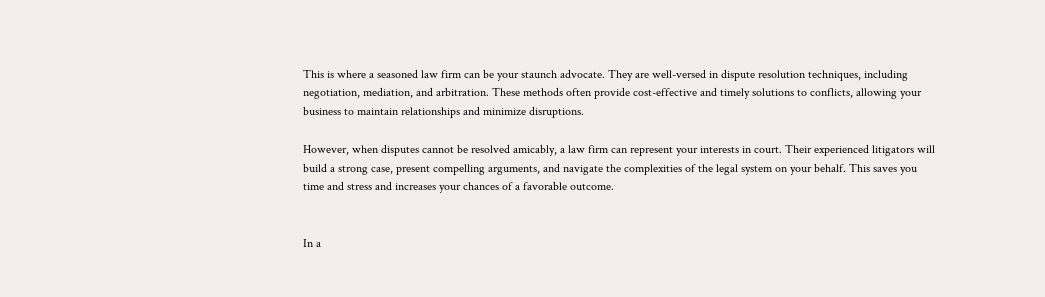This is where a seasoned law firm can be your staunch advocate. They are well-versed in dispute resolution techniques, including negotiation, mediation, and arbitration. These methods often provide cost-effective and timely solutions to conflicts, allowing your business to maintain relationships and minimize disruptions.

However, when disputes cannot be resolved amicably, a law firm can represent your interests in court. Their experienced litigators will build a strong case, present compelling arguments, and navigate the complexities of the legal system on your behalf. This saves you time and stress and increases your chances of a favorable outcome.


In a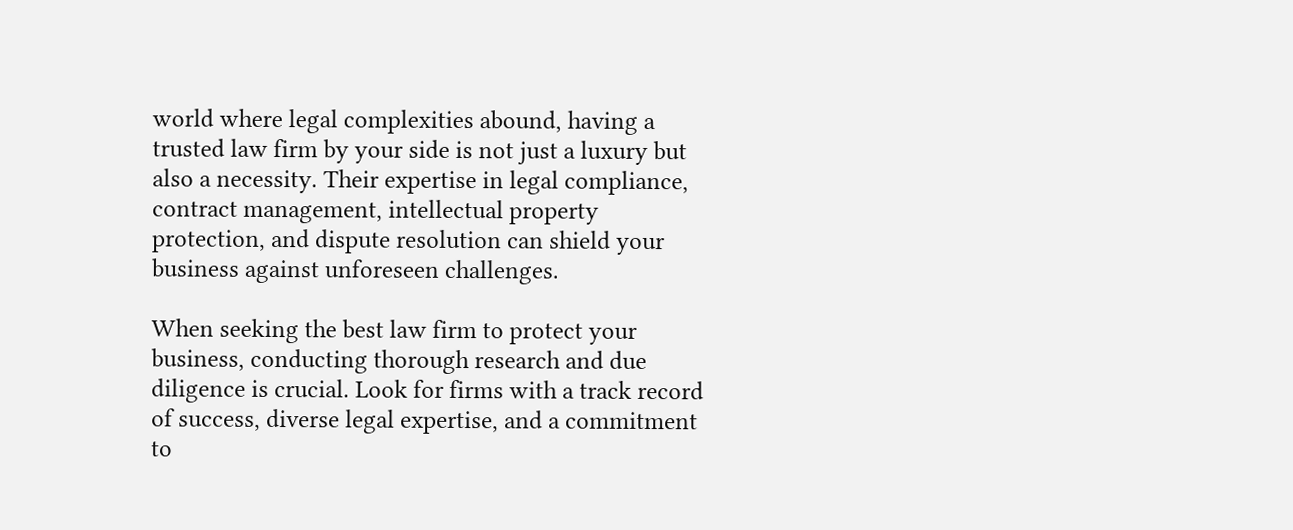world where legal complexities abound, having a trusted law firm by your side is not just a luxury but also a necessity. Their expertise in legal compliance, contract management, intellectual property protection, and dispute resolution can shield your business against unforeseen challenges.

When seeking the best law firm to protect your business, conducting thorough research and due diligence is crucial. Look for firms with a track record of success, diverse legal expertise, and a commitment to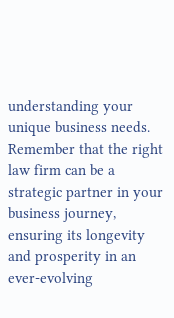understanding your unique business needs. Remember that the right law firm can be a strategic partner in your business journey, ensuring its longevity and prosperity in an ever-evolving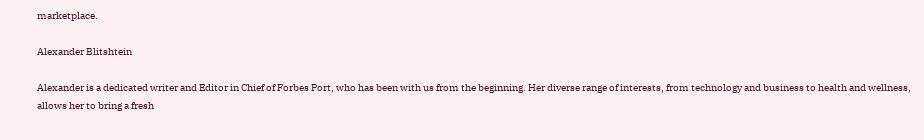marketplace.

Alexander Blitshtein

Alexander is a dedicated writer and Editor in Chief of Forbes Port, who has been with us from the beginning. Her diverse range of interests, from technology and business to health and wellness, allows her to bring a fresh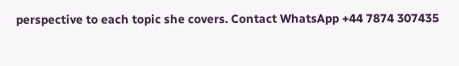perspective to each topic she covers. Contact WhatsApp +44 7874 307435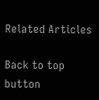Related Articles

Back to top button